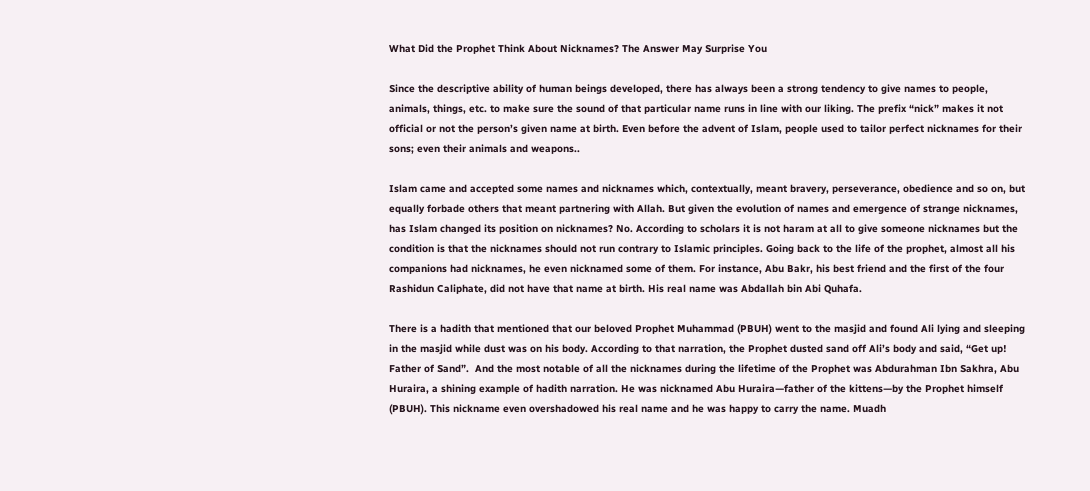What Did the Prophet Think About Nicknames? The Answer May Surprise You

Since the descriptive ability of human beings developed, there has always been a strong tendency to give names to people, animals, things, etc. to make sure the sound of that particular name runs in line with our liking. The prefix “nick” makes it not official or not the person’s given name at birth. Even before the advent of Islam, people used to tailor perfect nicknames for their sons; even their animals and weapons..

Islam came and accepted some names and nicknames which, contextually, meant bravery, perseverance, obedience and so on, but equally forbade others that meant partnering with Allah. But given the evolution of names and emergence of strange nicknames, has Islam changed its position on nicknames? No. According to scholars it is not haram at all to give someone nicknames but the condition is that the nicknames should not run contrary to Islamic principles. Going back to the life of the prophet, almost all his companions had nicknames, he even nicknamed some of them. For instance, Abu Bakr, his best friend and the first of the four Rashidun Caliphate, did not have that name at birth. His real name was Abdallah bin Abi Quhafa.

There is a hadith that mentioned that our beloved Prophet Muhammad (PBUH) went to the masjid and found Ali lying and sleeping in the masjid while dust was on his body. According to that narration, the Prophet dusted sand off Ali’s body and said, “Get up! Father of Sand”.  And the most notable of all the nicknames during the lifetime of the Prophet was Abdurahman Ibn Sakhra, Abu Huraira, a shining example of hadith narration. He was nicknamed Abu Huraira—father of the kittens—by the Prophet himself (PBUH). This nickname even overshadowed his real name and he was happy to carry the name. Muadh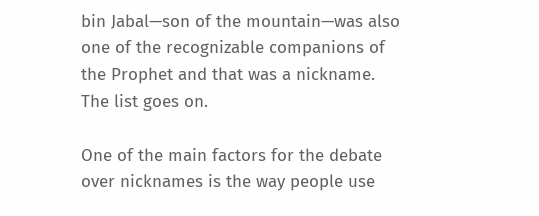bin Jabal—son of the mountain—was also one of the recognizable companions of the Prophet and that was a nickname. The list goes on.

One of the main factors for the debate over nicknames is the way people use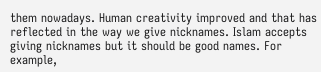them nowadays. Human creativity improved and that has reflected in the way we give nicknames. Islam accepts giving nicknames but it should be good names. For example,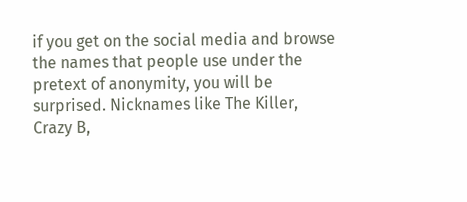if you get on the social media and browse the names that people use under the pretext of anonymity, you will be surprised. Nicknames like The Killer, Crazy B,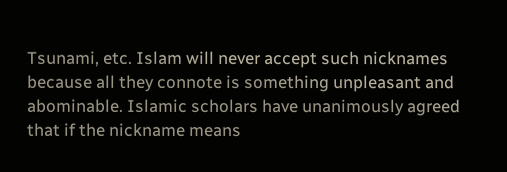Tsunami, etc. Islam will never accept such nicknames because all they connote is something unpleasant and abominable. Islamic scholars have unanimously agreed that if the nickname means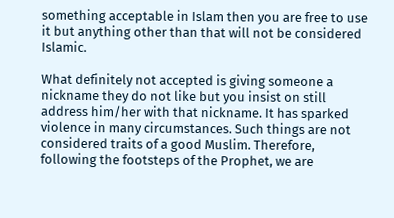something acceptable in Islam then you are free to use it but anything other than that will not be considered Islamic.

What definitely not accepted is giving someone a nickname they do not like but you insist on still address him/her with that nickname. It has sparked violence in many circumstances. Such things are not considered traits of a good Muslim. Therefore, following the footsteps of the Prophet, we are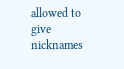allowed to give nicknames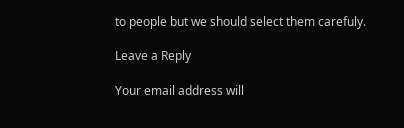to people but we should select them carefuly.

Leave a Reply

Your email address will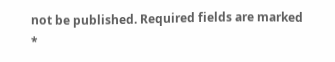not be published. Required fields are marked *